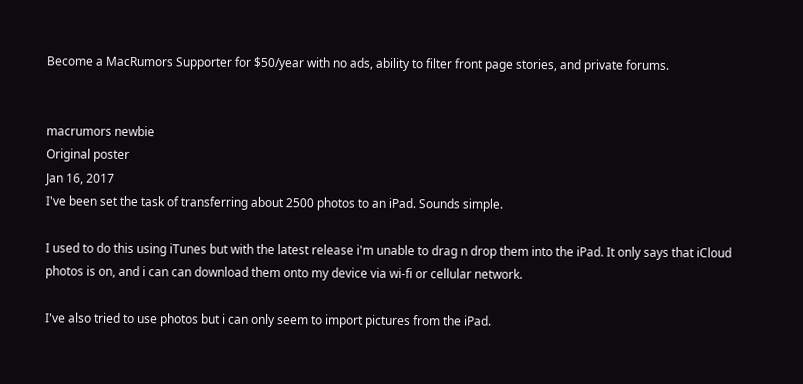Become a MacRumors Supporter for $50/year with no ads, ability to filter front page stories, and private forums.


macrumors newbie
Original poster
Jan 16, 2017
I've been set the task of transferring about 2500 photos to an iPad. Sounds simple.

I used to do this using iTunes but with the latest release i'm unable to drag n drop them into the iPad. It only says that iCloud photos is on, and i can can download them onto my device via wi-fi or cellular network.

I've also tried to use photos but i can only seem to import pictures from the iPad.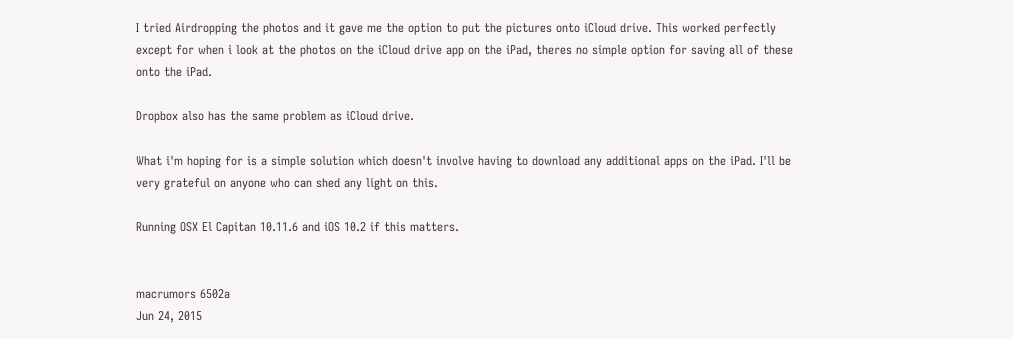I tried Airdropping the photos and it gave me the option to put the pictures onto iCloud drive. This worked perfectly except for when i look at the photos on the iCloud drive app on the iPad, theres no simple option for saving all of these onto the iPad.

Dropbox also has the same problem as iCloud drive.

What i'm hoping for is a simple solution which doesn't involve having to download any additional apps on the iPad. I'll be very grateful on anyone who can shed any light on this.

Running OSX El Capitan 10.11.6 and iOS 10.2 if this matters.


macrumors 6502a
Jun 24, 2015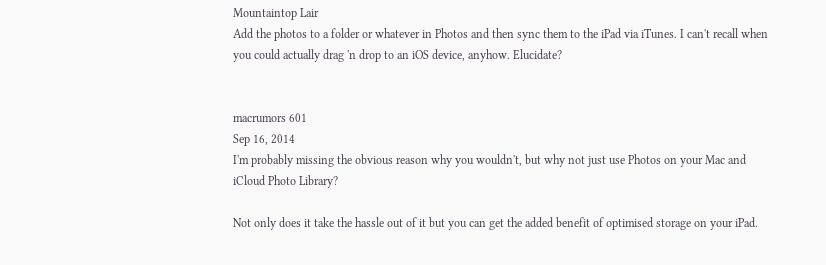Mountaintop Lair
Add the photos to a folder or whatever in Photos and then sync them to the iPad via iTunes. I can't recall when you could actually drag 'n drop to an iOS device, anyhow. Elucidate?


macrumors 601
Sep 16, 2014
I'm probably missing the obvious reason why you wouldn't, but why not just use Photos on your Mac and iCloud Photo Library?

Not only does it take the hassle out of it but you can get the added benefit of optimised storage on your iPad.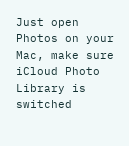Just open Photos on your Mac, make sure iCloud Photo Library is switched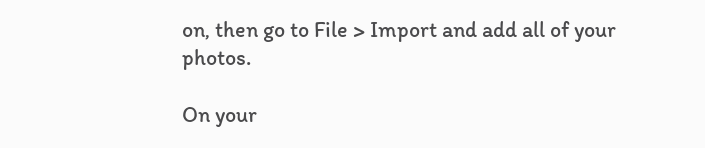on, then go to File > Import and add all of your photos.

On your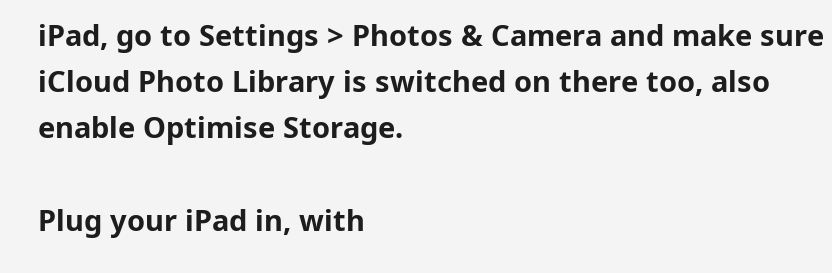iPad, go to Settings > Photos & Camera and make sure iCloud Photo Library is switched on there too, also enable Optimise Storage.

Plug your iPad in, with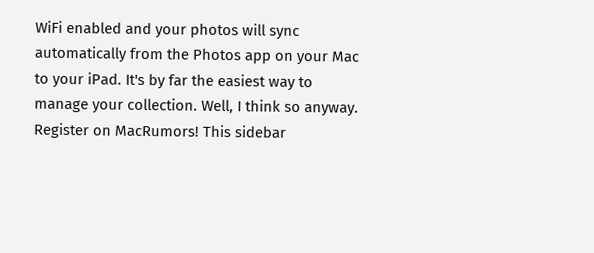WiFi enabled and your photos will sync automatically from the Photos app on your Mac to your iPad. It's by far the easiest way to manage your collection. Well, I think so anyway.
Register on MacRumors! This sidebar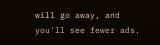will go away, and you'll see fewer ads.